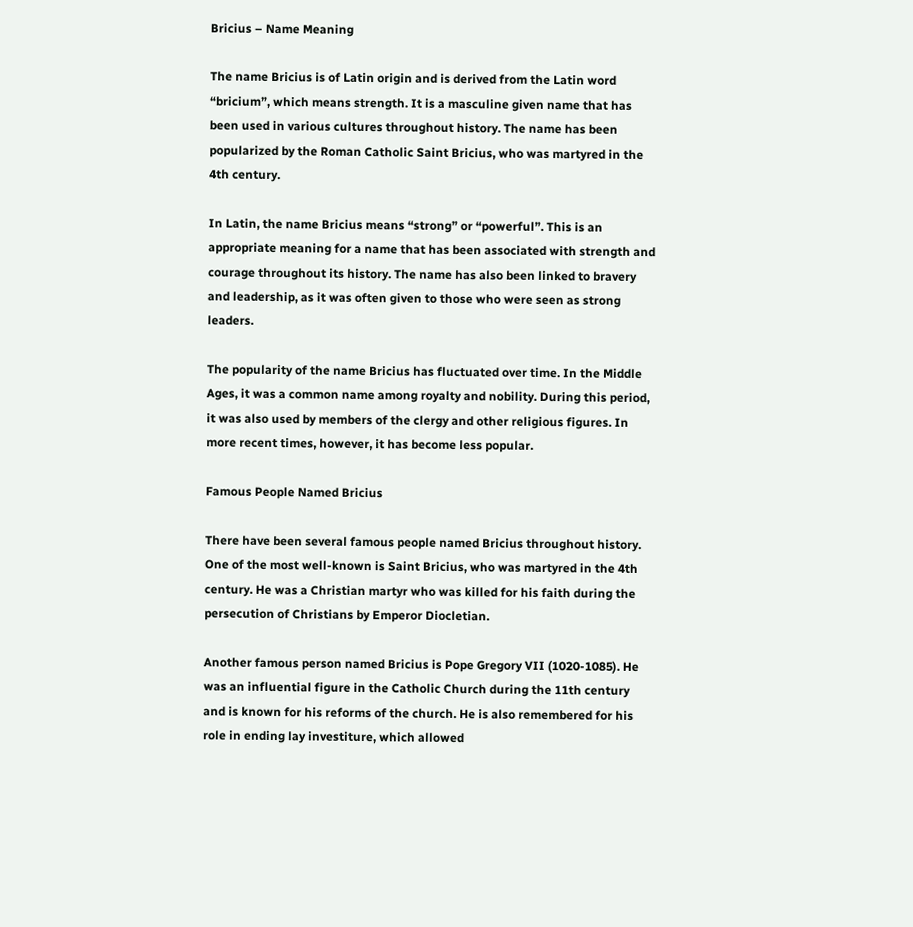Bricius – Name Meaning

The name Bricius is of Latin origin and is derived from the Latin word “bricium”, which means strength. It is a masculine given name that has been used in various cultures throughout history. The name has been popularized by the Roman Catholic Saint Bricius, who was martyred in the 4th century.

In Latin, the name Bricius means “strong” or “powerful”. This is an appropriate meaning for a name that has been associated with strength and courage throughout its history. The name has also been linked to bravery and leadership, as it was often given to those who were seen as strong leaders.

The popularity of the name Bricius has fluctuated over time. In the Middle Ages, it was a common name among royalty and nobility. During this period, it was also used by members of the clergy and other religious figures. In more recent times, however, it has become less popular.

Famous People Named Bricius

There have been several famous people named Bricius throughout history. One of the most well-known is Saint Bricius, who was martyred in the 4th century. He was a Christian martyr who was killed for his faith during the persecution of Christians by Emperor Diocletian.

Another famous person named Bricius is Pope Gregory VII (1020-1085). He was an influential figure in the Catholic Church during the 11th century and is known for his reforms of the church. He is also remembered for his role in ending lay investiture, which allowed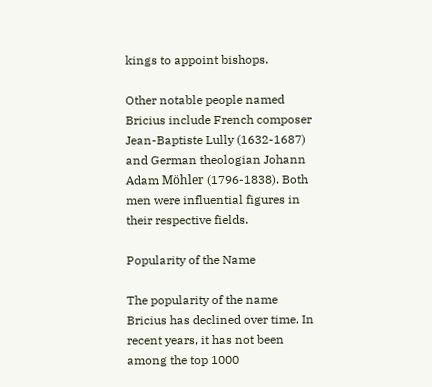kings to appoint bishops.

Other notable people named Bricius include French composer Jean-Baptiste Lully (1632-1687) and German theologian Johann Adam Möhler (1796-1838). Both men were influential figures in their respective fields.

Popularity of the Name

The popularity of the name Bricius has declined over time. In recent years, it has not been among the top 1000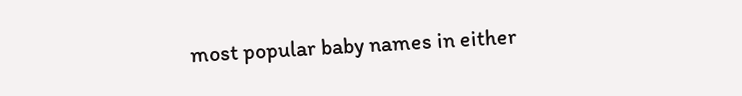most popular baby names in either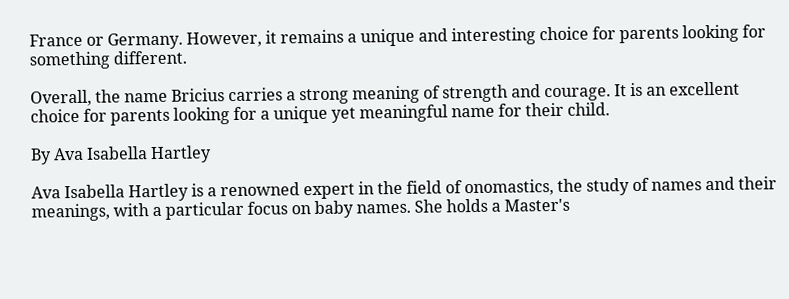France or Germany. However, it remains a unique and interesting choice for parents looking for something different.

Overall, the name Bricius carries a strong meaning of strength and courage. It is an excellent choice for parents looking for a unique yet meaningful name for their child.

By Ava Isabella Hartley

Ava Isabella Hartley is a renowned expert in the field of onomastics, the study of names and their meanings, with a particular focus on baby names. She holds a Master's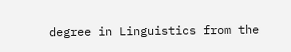degree in Linguistics from the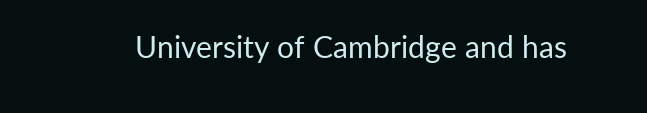University of Cambridge and has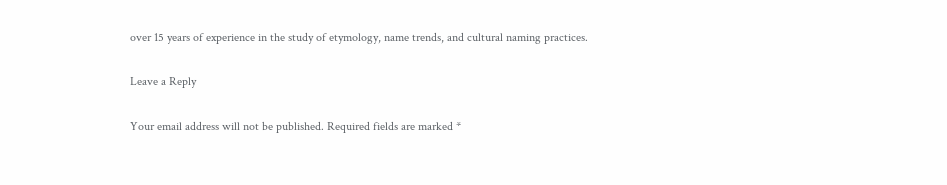over 15 years of experience in the study of etymology, name trends, and cultural naming practices.

Leave a Reply

Your email address will not be published. Required fields are marked *